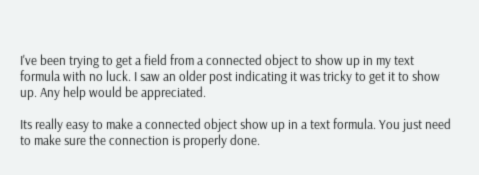I've been trying to get a field from a connected object to show up in my text formula with no luck. I saw an older post indicating it was tricky to get it to show up. Any help would be appreciated.

Its really easy to make a connected object show up in a text formula. You just need to make sure the connection is properly done.